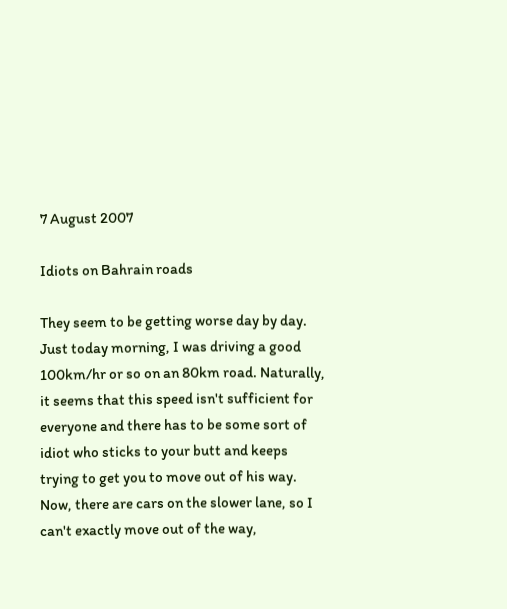7 August 2007

Idiots on Bahrain roads

They seem to be getting worse day by day. Just today morning, I was driving a good 100km/hr or so on an 80km road. Naturally, it seems that this speed isn't sufficient for everyone and there has to be some sort of idiot who sticks to your butt and keeps trying to get you to move out of his way. Now, there are cars on the slower lane, so I can't exactly move out of the way,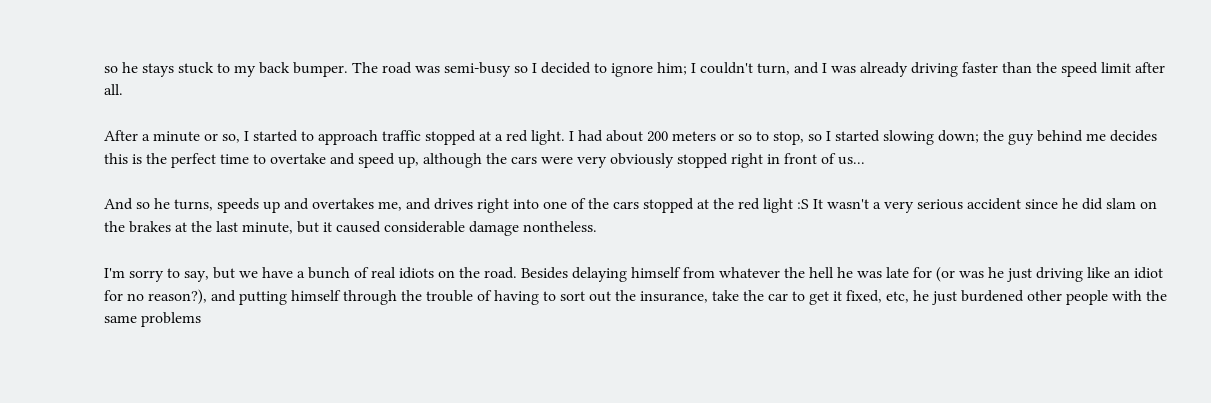so he stays stuck to my back bumper. The road was semi-busy so I decided to ignore him; I couldn't turn, and I was already driving faster than the speed limit after all.

After a minute or so, I started to approach traffic stopped at a red light. I had about 200 meters or so to stop, so I started slowing down; the guy behind me decides this is the perfect time to overtake and speed up, although the cars were very obviously stopped right in front of us...

And so he turns, speeds up and overtakes me, and drives right into one of the cars stopped at the red light :S It wasn't a very serious accident since he did slam on the brakes at the last minute, but it caused considerable damage nontheless.

I'm sorry to say, but we have a bunch of real idiots on the road. Besides delaying himself from whatever the hell he was late for (or was he just driving like an idiot for no reason?), and putting himself through the trouble of having to sort out the insurance, take the car to get it fixed, etc, he just burdened other people with the same problems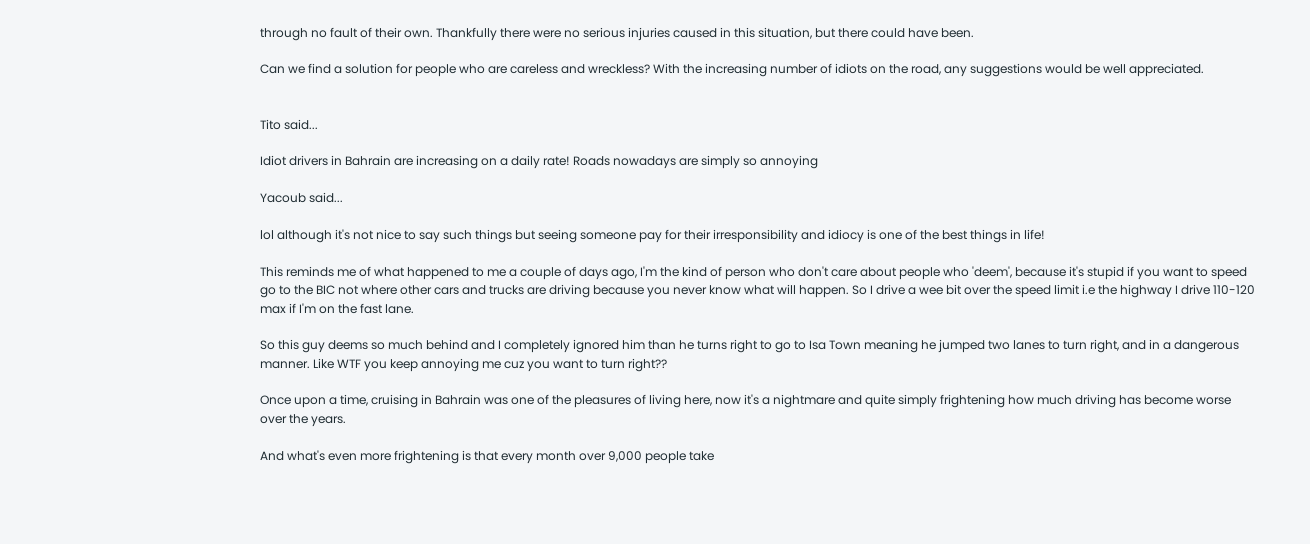through no fault of their own. Thankfully there were no serious injuries caused in this situation, but there could have been.

Can we find a solution for people who are careless and wreckless? With the increasing number of idiots on the road, any suggestions would be well appreciated.


Tito said...

Idiot drivers in Bahrain are increasing on a daily rate! Roads nowadays are simply so annoying

Yacoub said...

lol although it's not nice to say such things but seeing someone pay for their irresponsibility and idiocy is one of the best things in life!

This reminds me of what happened to me a couple of days ago, I'm the kind of person who don't care about people who 'deem', because it's stupid if you want to speed go to the BIC not where other cars and trucks are driving because you never know what will happen. So I drive a wee bit over the speed limit i.e the highway I drive 110-120 max if I'm on the fast lane.

So this guy deems so much behind and I completely ignored him than he turns right to go to Isa Town meaning he jumped two lanes to turn right, and in a dangerous manner. Like WTF you keep annoying me cuz you want to turn right??

Once upon a time, cruising in Bahrain was one of the pleasures of living here, now it's a nightmare and quite simply frightening how much driving has become worse over the years.

And what's even more frightening is that every month over 9,000 people take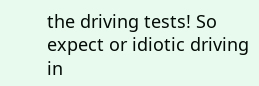the driving tests! So expect or idiotic driving in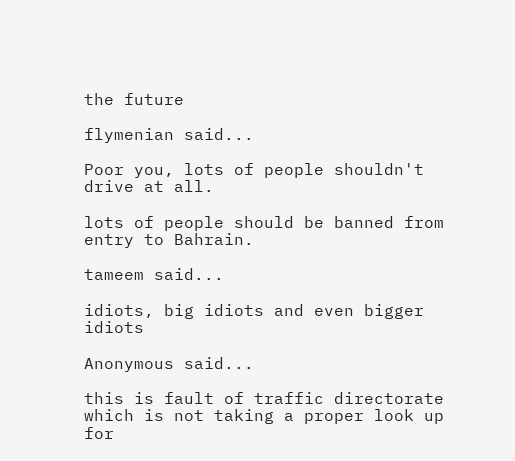the future

flymenian said...

Poor you, lots of people shouldn't drive at all.

lots of people should be banned from entry to Bahrain.

tameem said...

idiots, big idiots and even bigger idiots

Anonymous said...

this is fault of traffic directorate which is not taking a proper look up for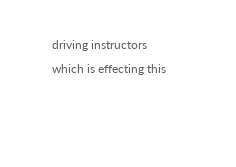driving instructors which is effecting this